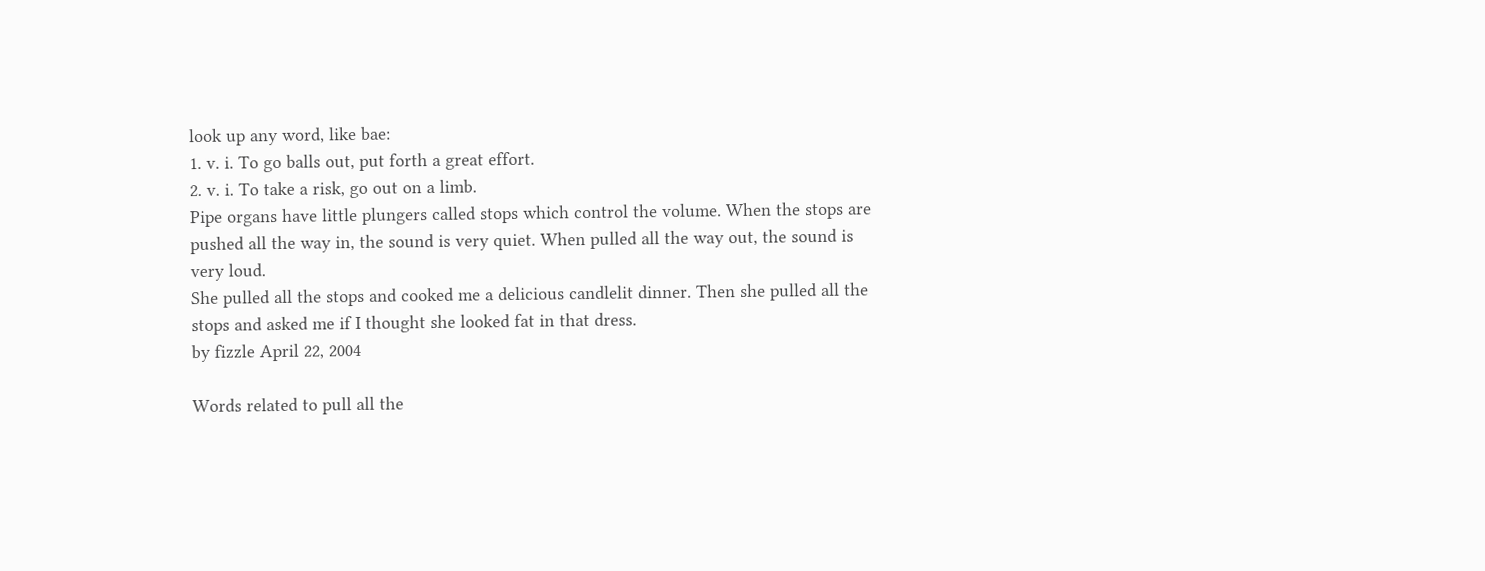look up any word, like bae:
1. v. i. To go balls out, put forth a great effort.
2. v. i. To take a risk, go out on a limb.
Pipe organs have little plungers called stops which control the volume. When the stops are pushed all the way in, the sound is very quiet. When pulled all the way out, the sound is very loud.
She pulled all the stops and cooked me a delicious candlelit dinner. Then she pulled all the stops and asked me if I thought she looked fat in that dress.
by fizzle April 22, 2004

Words related to pull all the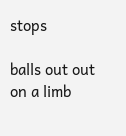stops

balls out out on a limb